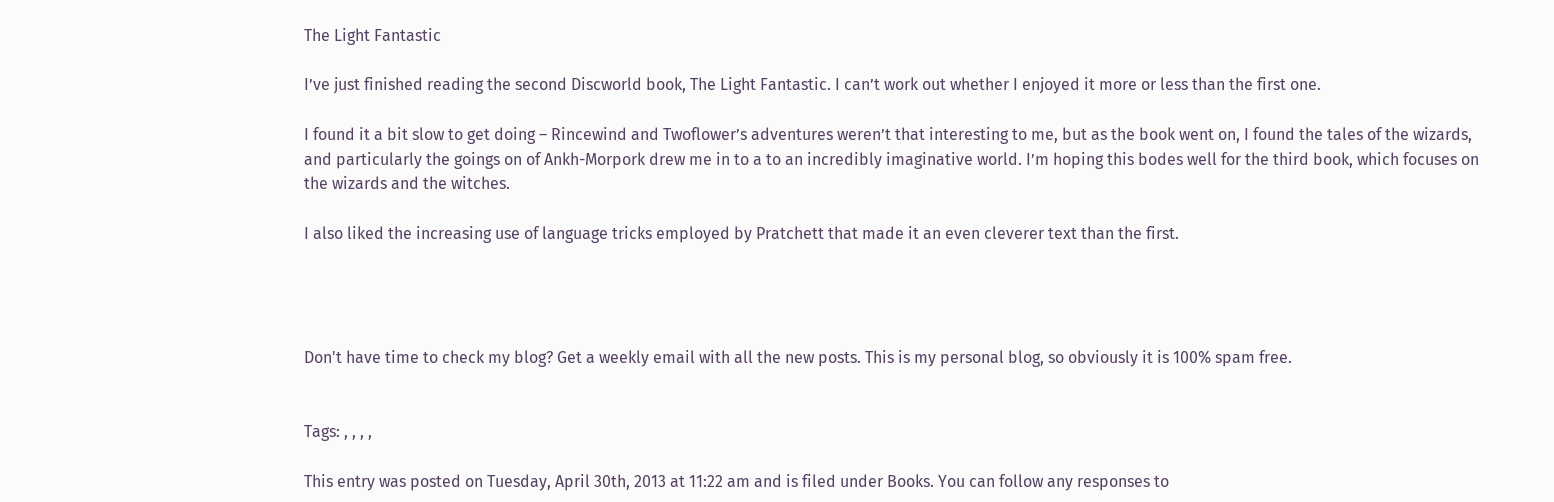The Light Fantastic

I’ve just finished reading the second Discworld book, The Light Fantastic. I can’t work out whether I enjoyed it more or less than the first one.

I found it a bit slow to get doing – Rincewind and Twoflower’s adventures weren’t that interesting to me, but as the book went on, I found the tales of the wizards, and particularly the goings on of Ankh-Morpork drew me in to a to an incredibly imaginative world. I’m hoping this bodes well for the third book, which focuses on the wizards and the witches.

I also liked the increasing use of language tricks employed by Pratchett that made it an even cleverer text than the first.




Don't have time to check my blog? Get a weekly email with all the new posts. This is my personal blog, so obviously it is 100% spam free.


Tags: , , , ,

This entry was posted on Tuesday, April 30th, 2013 at 11:22 am and is filed under Books. You can follow any responses to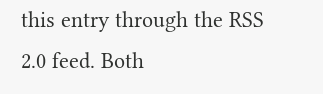this entry through the RSS 2.0 feed. Both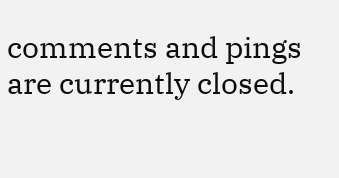comments and pings are currently closed.